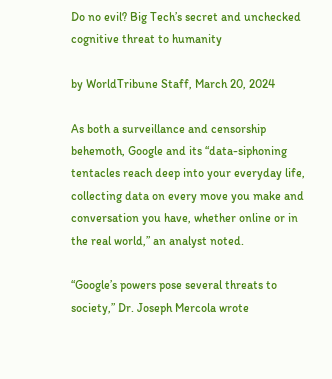Do no evil? Big Tech’s secret and unchecked cognitive threat to humanity

by WorldTribune Staff, March 20, 2024

As both a surveillance and censorship behemoth, Google and its “data-siphoning tentacles reach deep into your everyday life, collecting data on every move you make and conversation you have, whether online or in the real world,” an analyst noted.

“Google’s powers pose several threats to society,” Dr. Joseph Mercola wrote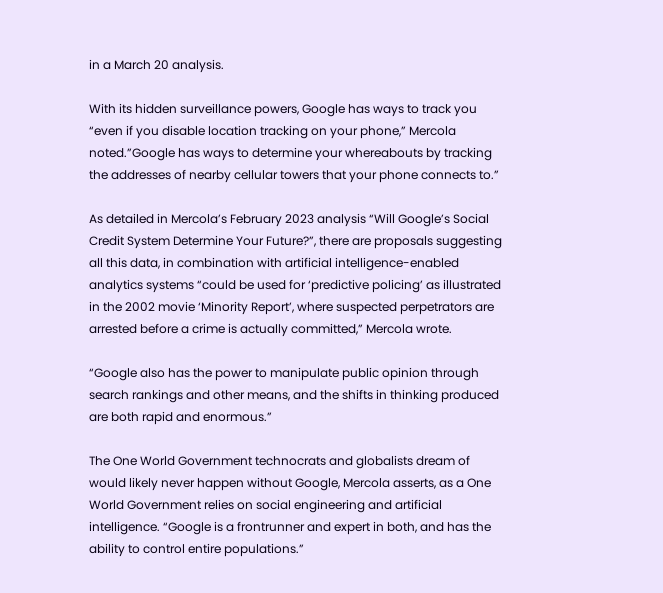in a March 20 analysis.

With its hidden surveillance powers, Google has ways to track you “even if you disable location tracking on your phone,” Mercola noted.”Google has ways to determine your whereabouts by tracking the addresses of nearby cellular towers that your phone connects to.”

As detailed in Mercola’s February 2023 analysis “Will Google’s Social Credit System Determine Your Future?”, there are proposals suggesting all this data, in combination with artificial intelligence-enabled analytics systems “could be used for ‘predictive policing’ as illustrated in the 2002 movie ‘Minority Report’, where suspected perpetrators are arrested before a crime is actually committed,” Mercola wrote.

“Google also has the power to manipulate public opinion through search rankings and other means, and the shifts in thinking produced are both rapid and enormous.”

The One World Government technocrats and globalists dream of would likely never happen without Google, Mercola asserts, as a One World Government relies on social engineering and artificial intelligence. “Google is a frontrunner and expert in both, and has the ability to control entire populations.”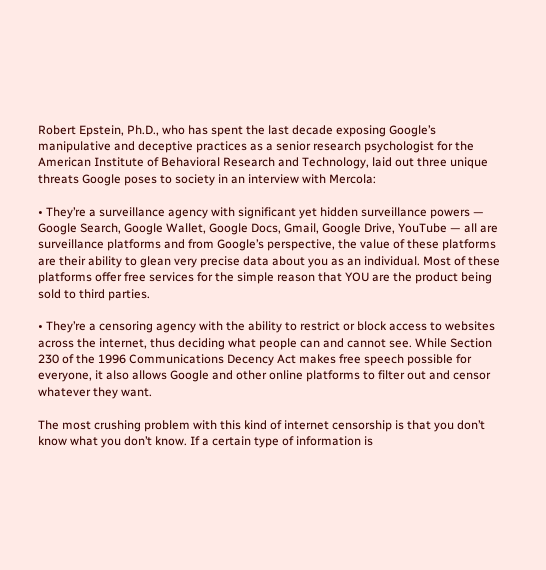Robert Epstein, Ph.D., who has spent the last decade exposing Google’s manipulative and deceptive practices as a senior research psychologist for the American Institute of Behavioral Research and Technology, laid out three unique threats Google poses to society in an interview with Mercola:

• They’re a surveillance agency with significant yet hidden surveillance powers — Google Search, Google Wallet, Google Docs, Gmail, Google Drive, YouTube — all are surveillance platforms and from Google’s perspective, the value of these platforms are their ability to glean very precise data about you as an individual. Most of these platforms offer free services for the simple reason that YOU are the product being sold to third parties.

• They’re a censoring agency with the ability to restrict or block access to websites across the internet, thus deciding what people can and cannot see. While Section 230 of the 1996 Communications Decency Act makes free speech possible for everyone, it also allows Google and other online platforms to filter out and censor whatever they want.

The most crushing problem with this kind of internet censorship is that you don’t know what you don’t know. If a certain type of information is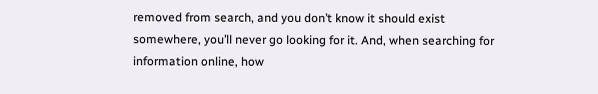removed from search, and you don’t know it should exist somewhere, you’ll never go looking for it. And, when searching for information online, how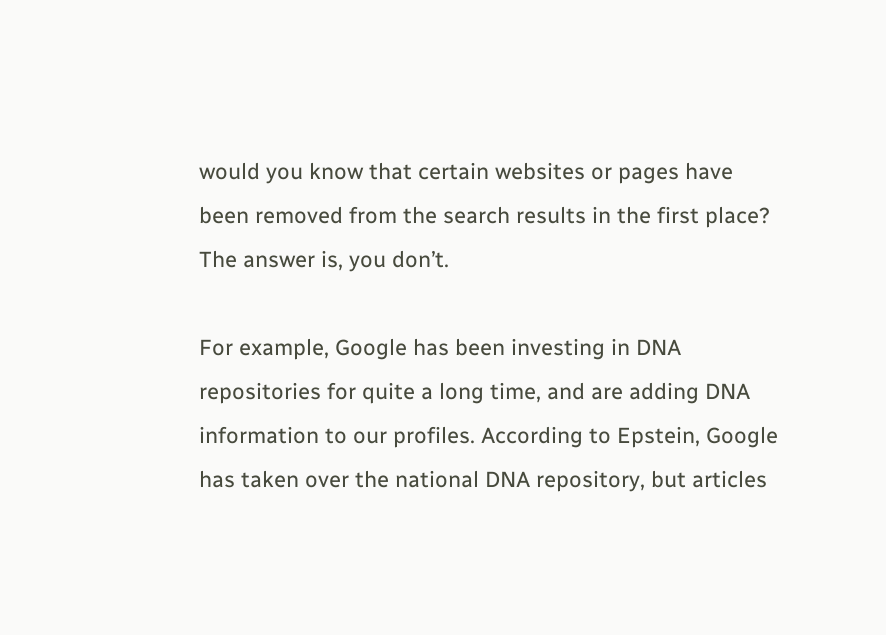would you know that certain websites or pages have been removed from the search results in the first place? The answer is, you don’t.

For example, Google has been investing in DNA repositories for quite a long time, and are adding DNA information to our profiles. According to Epstein, Google has taken over the national DNA repository, but articles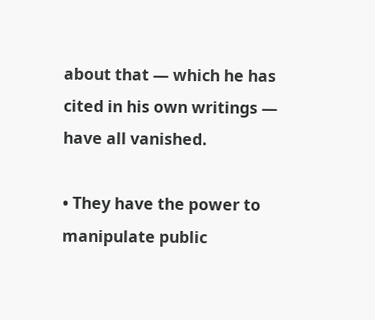about that — which he has cited in his own writings — have all vanished.

• They have the power to manipulate public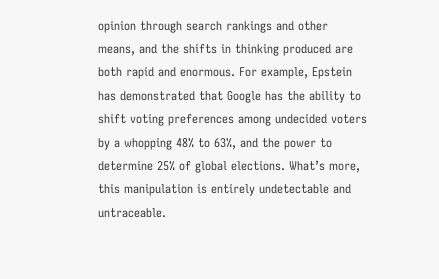opinion through search rankings and other means, and the shifts in thinking produced are both rapid and enormous. For example, Epstein has demonstrated that Google has the ability to shift voting preferences among undecided voters by a whopping 48% to 63%, and the power to determine 25% of global elections. What’s more, this manipulation is entirely undetectable and untraceable.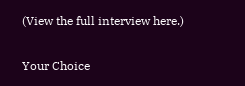(View the full interview here.)

Your Choice